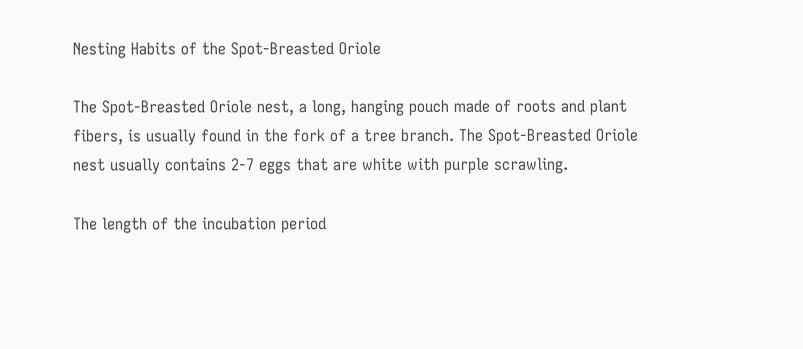Nesting Habits of the Spot-Breasted Oriole

The Spot-Breasted Oriole nest, a long, hanging pouch made of roots and plant fibers, is usually found in the fork of a tree branch. The Spot-Breasted Oriole nest usually contains 2-7 eggs that are white with purple scrawling.

The length of the incubation period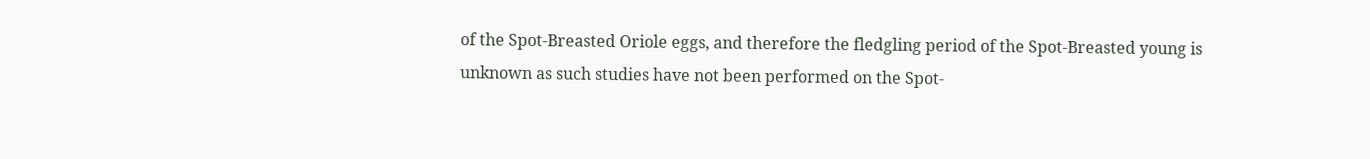of the Spot-Breasted Oriole eggs, and therefore the fledgling period of the Spot-Breasted young is unknown as such studies have not been performed on the Spot-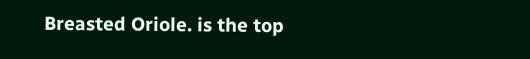Breasted Oriole. is the top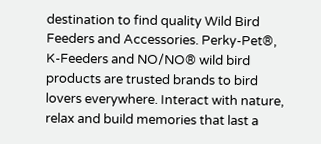destination to find quality Wild Bird Feeders and Accessories. Perky-Pet®, K-Feeders and NO/NO® wild bird products are trusted brands to bird lovers everywhere. Interact with nature, relax and build memories that last a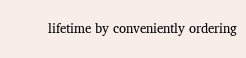lifetime by conveniently ordering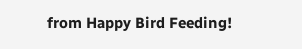from Happy Bird Feeding!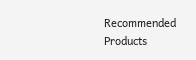Recommended Products